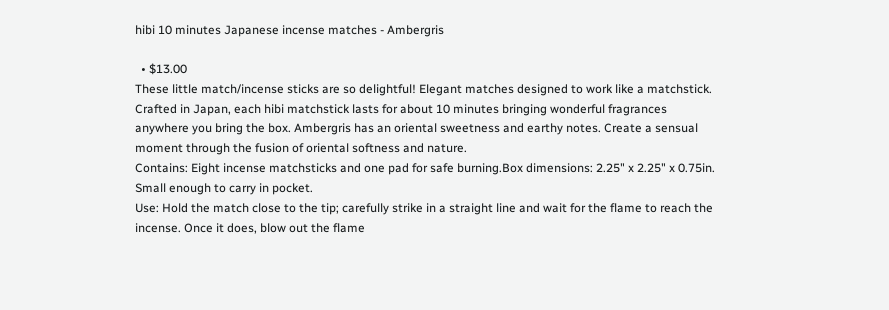hibi 10 minutes Japanese incense matches - Ambergris

  • $13.00
These little match/incense sticks are so delightful! Elegant matches designed to work like a matchstick. Crafted in Japan, each hibi matchstick lasts for about 10 minutes bringing wonderful fragrances anywhere you bring the box. Ambergris has an oriental sweetness and earthy notes. Create a sensual moment through the fusion of oriental softness and nature.
Contains: Eight incense matchsticks and one pad for safe burning.Box dimensions: 2.25" x 2.25" x 0.75in. Small enough to carry in pocket.
Use: Hold the match close to the tip; carefully strike in a straight line and wait for the flame to reach the incense. Once it does, blow out the flame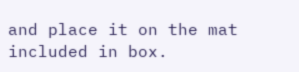and place it on the mat included in box.